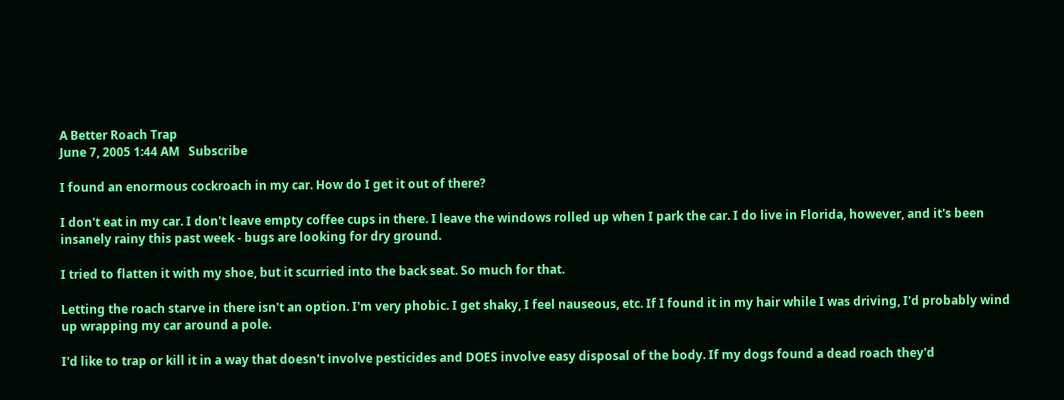A Better Roach Trap
June 7, 2005 1:44 AM   Subscribe

I found an enormous cockroach in my car. How do I get it out of there?

I don't eat in my car. I don't leave empty coffee cups in there. I leave the windows rolled up when I park the car. I do live in Florida, however, and it's been insanely rainy this past week - bugs are looking for dry ground.

I tried to flatten it with my shoe, but it scurried into the back seat. So much for that.

Letting the roach starve in there isn't an option. I'm very phobic. I get shaky, I feel nauseous, etc. If I found it in my hair while I was driving, I'd probably wind up wrapping my car around a pole.

I'd like to trap or kill it in a way that doesn't involve pesticides and DOES involve easy disposal of the body. If my dogs found a dead roach they'd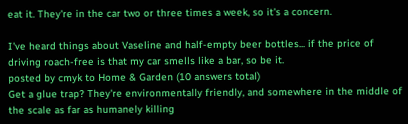eat it. They're in the car two or three times a week, so it's a concern.

I've heard things about Vaseline and half-empty beer bottles... if the price of driving roach-free is that my car smells like a bar, so be it.
posted by cmyk to Home & Garden (10 answers total)
Get a glue trap? They're environmentally friendly, and somewhere in the middle of the scale as far as humanely killing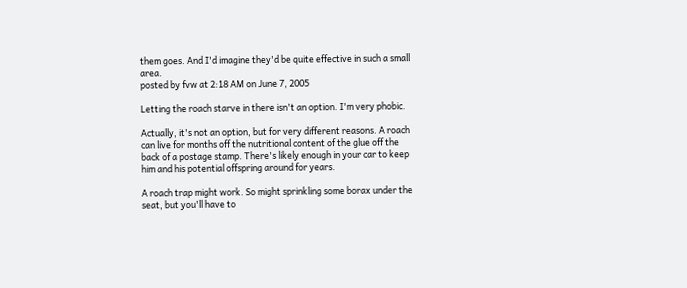them goes. And I'd imagine they'd be quite effective in such a small area.
posted by fvw at 2:18 AM on June 7, 2005

Letting the roach starve in there isn't an option. I'm very phobic.

Actually, it's not an option, but for very different reasons. A roach can live for months off the nutritional content of the glue off the back of a postage stamp. There's likely enough in your car to keep him and his potential offspring around for years.

A roach trap might work. So might sprinkling some borax under the seat, but you'll have to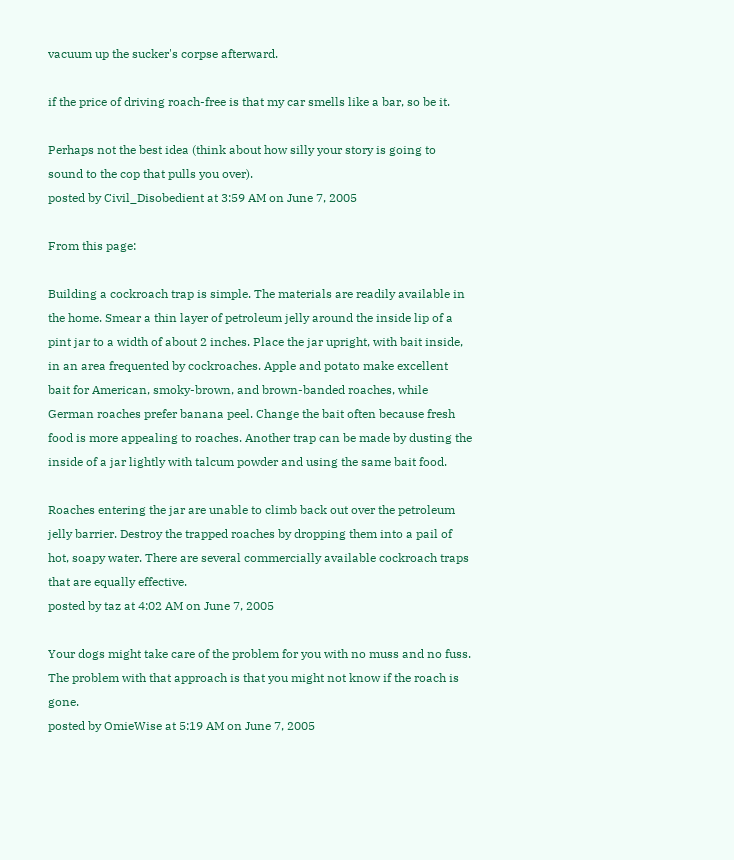vacuum up the sucker's corpse afterward.

if the price of driving roach-free is that my car smells like a bar, so be it.

Perhaps not the best idea (think about how silly your story is going to sound to the cop that pulls you over).
posted by Civil_Disobedient at 3:59 AM on June 7, 2005

From this page:

Building a cockroach trap is simple. The materials are readily available in the home. Smear a thin layer of petroleum jelly around the inside lip of a pint jar to a width of about 2 inches. Place the jar upright, with bait inside, in an area frequented by cockroaches. Apple and potato make excellent bait for American, smoky-brown, and brown-banded roaches, while German roaches prefer banana peel. Change the bait often because fresh food is more appealing to roaches. Another trap can be made by dusting the inside of a jar lightly with talcum powder and using the same bait food.

Roaches entering the jar are unable to climb back out over the petroleum jelly barrier. Destroy the trapped roaches by dropping them into a pail of hot, soapy water. There are several commercially available cockroach traps that are equally effective.
posted by taz at 4:02 AM on June 7, 2005

Your dogs might take care of the problem for you with no muss and no fuss. The problem with that approach is that you might not know if the roach is gone.
posted by OmieWise at 5:19 AM on June 7, 2005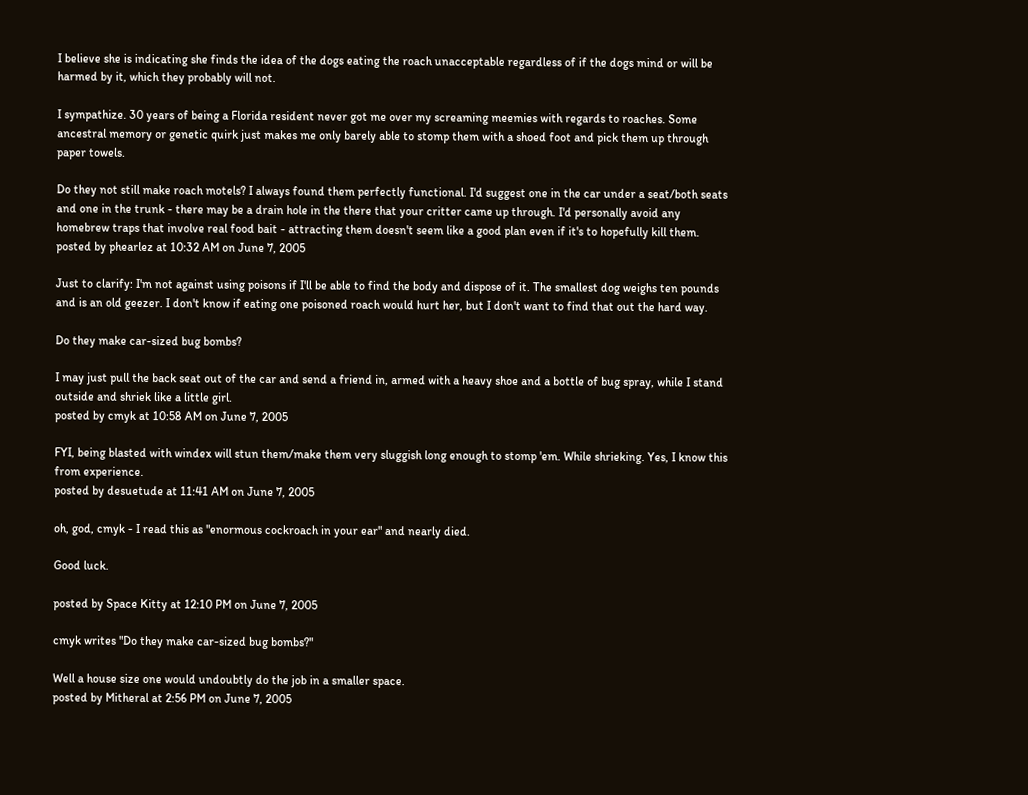I believe she is indicating she finds the idea of the dogs eating the roach unacceptable regardless of if the dogs mind or will be harmed by it, which they probably will not.

I sympathize. 30 years of being a Florida resident never got me over my screaming meemies with regards to roaches. Some ancestral memory or genetic quirk just makes me only barely able to stomp them with a shoed foot and pick them up through paper towels.

Do they not still make roach motels? I always found them perfectly functional. I'd suggest one in the car under a seat/both seats and one in the trunk - there may be a drain hole in the there that your critter came up through. I'd personally avoid any homebrew traps that involve real food bait - attracting them doesn't seem like a good plan even if it's to hopefully kill them.
posted by phearlez at 10:32 AM on June 7, 2005

Just to clarify: I'm not against using poisons if I'll be able to find the body and dispose of it. The smallest dog weighs ten pounds and is an old geezer. I don't know if eating one poisoned roach would hurt her, but I don't want to find that out the hard way.

Do they make car-sized bug bombs?

I may just pull the back seat out of the car and send a friend in, armed with a heavy shoe and a bottle of bug spray, while I stand outside and shriek like a little girl.
posted by cmyk at 10:58 AM on June 7, 2005

FYI, being blasted with windex will stun them/make them very sluggish long enough to stomp 'em. While shrieking. Yes, I know this from experience.
posted by desuetude at 11:41 AM on June 7, 2005

oh, god, cmyk - I read this as "enormous cockroach in your ear" and nearly died.

Good luck.

posted by Space Kitty at 12:10 PM on June 7, 2005

cmyk writes "Do they make car-sized bug bombs?"

Well a house size one would undoubtly do the job in a smaller space.
posted by Mitheral at 2:56 PM on June 7, 2005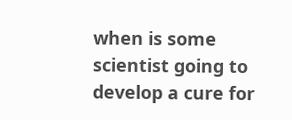when is some scientist going to develop a cure for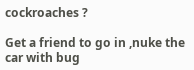cockroaches ?

Get a friend to go in ,nuke the car with bug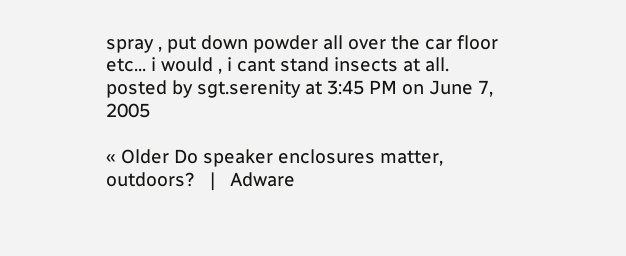spray , put down powder all over the car floor etc... i would , i cant stand insects at all.
posted by sgt.serenity at 3:45 PM on June 7, 2005

« Older Do speaker enclosures matter, outdoors?   |   Adware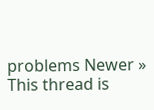problems Newer »
This thread is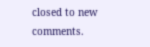closed to new comments.